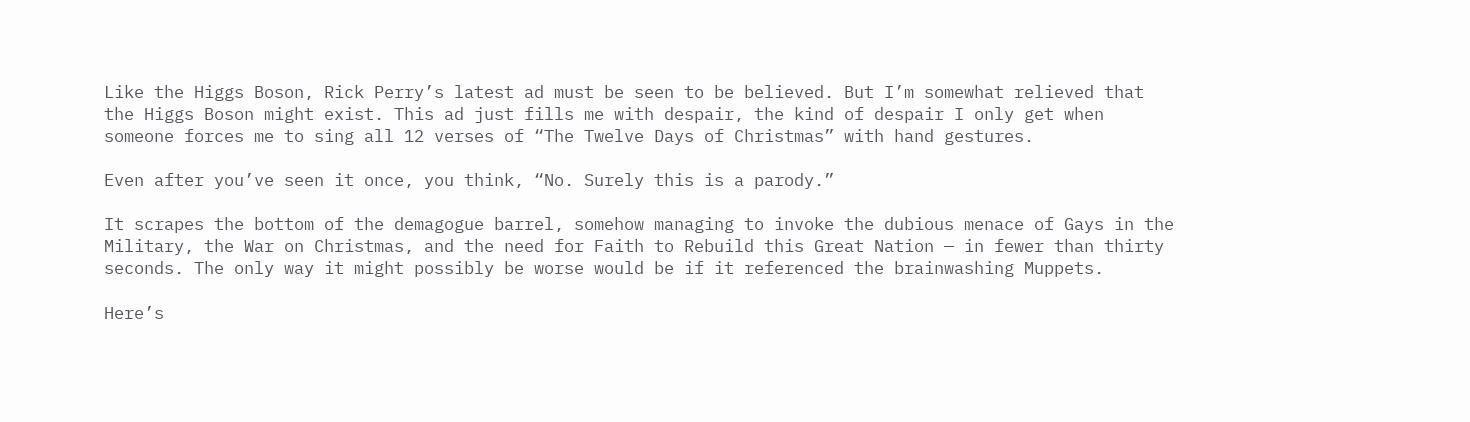Like the Higgs Boson, Rick Perry’s latest ad must be seen to be believed. But I’m somewhat relieved that the Higgs Boson might exist. This ad just fills me with despair, the kind of despair I only get when someone forces me to sing all 12 verses of “The Twelve Days of Christmas” with hand gestures.

Even after you’ve seen it once, you think, “No. Surely this is a parody.”

It scrapes the bottom of the demagogue barrel, somehow managing to invoke the dubious menace of Gays in the Military, the War on Christmas, and the need for Faith to Rebuild this Great Nation — in fewer than thirty seconds. The only way it might possibly be worse would be if it referenced the brainwashing Muppets.

Here’s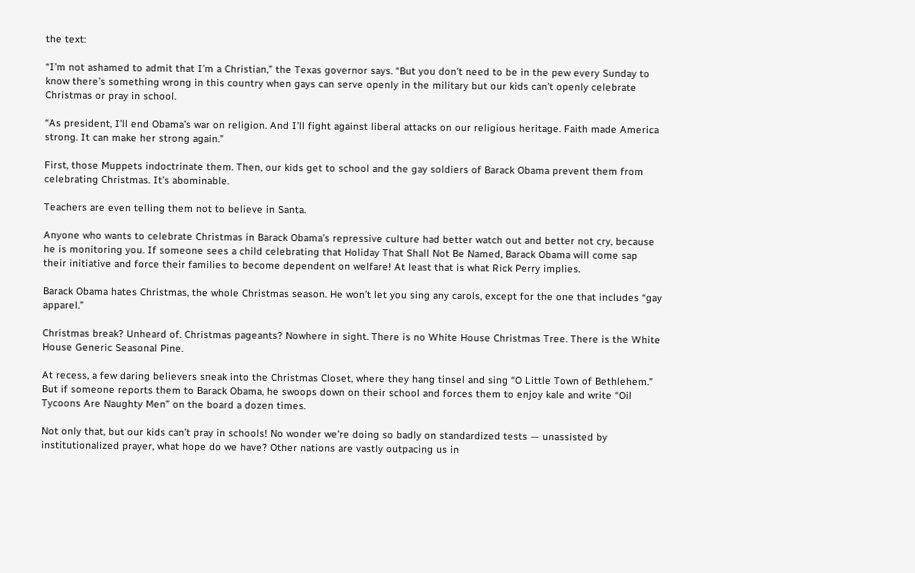the text:

“I’m not ashamed to admit that I’m a Christian,” the Texas governor says. “But you don’t need to be in the pew every Sunday to know there’s something wrong in this country when gays can serve openly in the military but our kids can’t openly celebrate Christmas or pray in school.

“As president, I’ll end Obama’s war on religion. And I’ll fight against liberal attacks on our religious heritage. Faith made America strong. It can make her strong again.”

First, those Muppets indoctrinate them. Then, our kids get to school and the gay soldiers of Barack Obama prevent them from celebrating Christmas. It’s abominable.

Teachers are even telling them not to believe in Santa.

Anyone who wants to celebrate Christmas in Barack Obama’s repressive culture had better watch out and better not cry, because he is monitoring you. If someone sees a child celebrating that Holiday That Shall Not Be Named, Barack Obama will come sap their initiative and force their families to become dependent on welfare! At least that is what Rick Perry implies.

Barack Obama hates Christmas, the whole Christmas season. He won’t let you sing any carols, except for the one that includes “gay apparel.”

Christmas break? Unheard of. Christmas pageants? Nowhere in sight. There is no White House Christmas Tree. There is the White House Generic Seasonal Pine.

At recess, a few daring believers sneak into the Christmas Closet, where they hang tinsel and sing “O Little Town of Bethlehem.” But if someone reports them to Barack Obama, he swoops down on their school and forces them to enjoy kale and write “Oil Tycoons Are Naughty Men” on the board a dozen times.

Not only that, but our kids can’t pray in schools! No wonder we’re doing so badly on standardized tests — unassisted by institutionalized prayer, what hope do we have? Other nations are vastly outpacing us in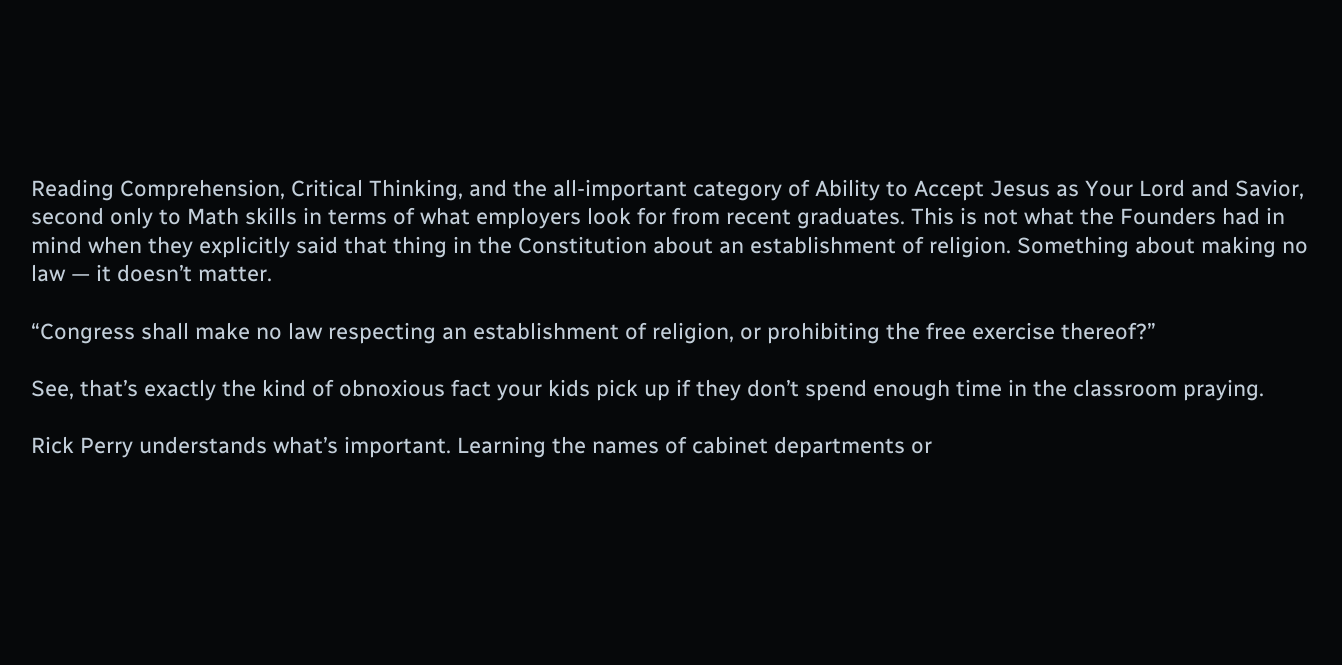Reading Comprehension, Critical Thinking, and the all-important category of Ability to Accept Jesus as Your Lord and Savior, second only to Math skills in terms of what employers look for from recent graduates. This is not what the Founders had in mind when they explicitly said that thing in the Constitution about an establishment of religion. Something about making no law — it doesn’t matter.

“Congress shall make no law respecting an establishment of religion, or prohibiting the free exercise thereof?”

See, that’s exactly the kind of obnoxious fact your kids pick up if they don’t spend enough time in the classroom praying.

Rick Perry understands what’s important. Learning the names of cabinet departments or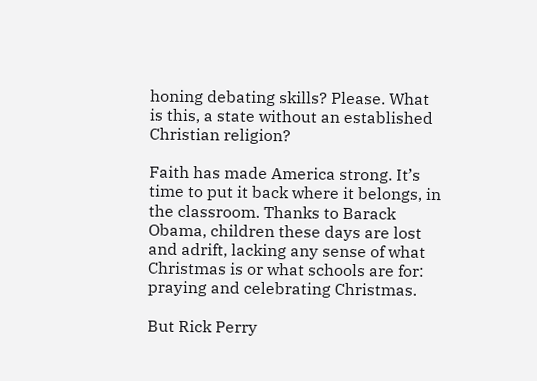honing debating skills? Please. What is this, a state without an established Christian religion?

Faith has made America strong. It’s time to put it back where it belongs, in the classroom. Thanks to Barack Obama, children these days are lost and adrift, lacking any sense of what Christmas is or what schools are for: praying and celebrating Christmas.

But Rick Perry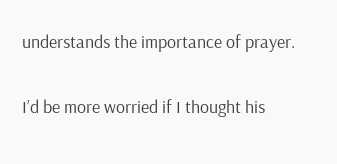understands the importance of prayer.

I’d be more worried if I thought his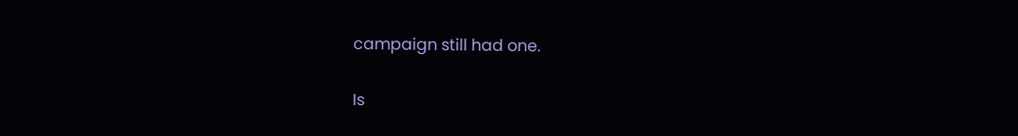campaign still had one.

Is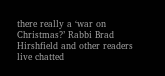there really a ‘war on Christmas?’ Rabbi Brad Hirshfield and other readers live chatted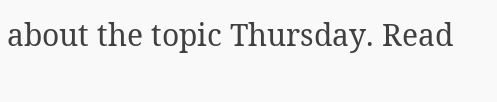about the topic Thursday. Read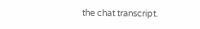the chat transcript.